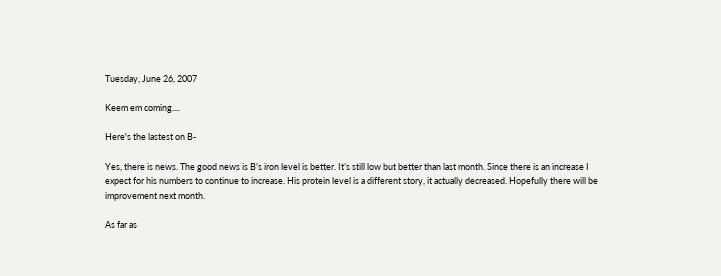Tuesday, June 26, 2007

Keem em coming....

Here's the lastest on B-

Yes, there is news. The good news is B’s iron level is better. It’s still low but better than last month. Since there is an increase I expect for his numbers to continue to increase. His protein level is a different story, it actually decreased. Hopefully there will be improvement next month.

As far as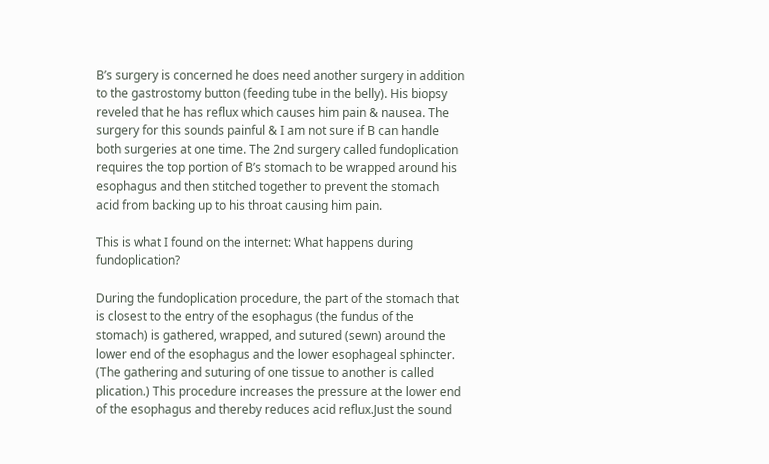B’s surgery is concerned he does need another surgery in addition to the gastrostomy button (feeding tube in the belly). His biopsy reveled that he has reflux which causes him pain & nausea. The surgery for this sounds painful & I am not sure if B can handle both surgeries at one time. The 2nd surgery called fundoplication requires the top portion of B’s stomach to be wrapped around his esophagus and then stitched together to prevent the stomach acid from backing up to his throat causing him pain.

This is what I found on the internet: What happens during fundoplication?

During the fundoplication procedure, the part of the stomach that is closest to the entry of the esophagus (the fundus of the stomach) is gathered, wrapped, and sutured (sewn) around the lower end of the esophagus and the lower esophageal sphincter. (The gathering and suturing of one tissue to another is called plication.) This procedure increases the pressure at the lower end of the esophagus and thereby reduces acid reflux.Just the sound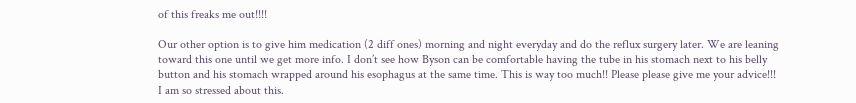of this freaks me out!!!!

Our other option is to give him medication (2 diff ones) morning and night everyday and do the reflux surgery later. We are leaning toward this one until we get more info. I don’t see how Byson can be comfortable having the tube in his stomach next to his belly button and his stomach wrapped around his esophagus at the same time. This is way too much!! Please please give me your advice!!! I am so stressed about this.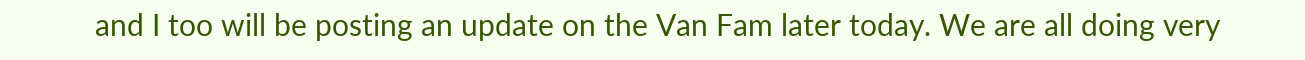and I too will be posting an update on the Van Fam later today. We are all doing very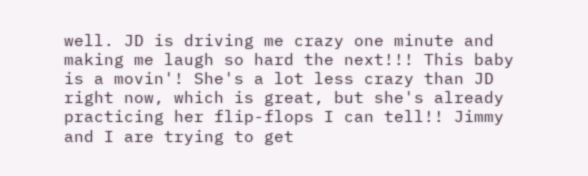well. JD is driving me crazy one minute and making me laugh so hard the next!!! This baby is a movin'! She's a lot less crazy than JD right now, which is great, but she's already practicing her flip-flops I can tell!! Jimmy and I are trying to get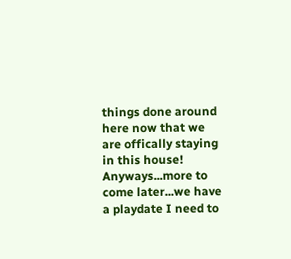things done around here now that we are offically staying in this house! Anyways...more to come later...we have a playdate I need to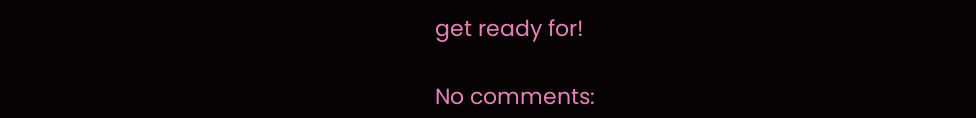get ready for!

No comments: